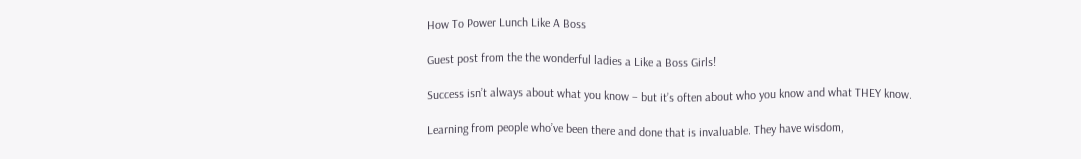How To Power Lunch Like A Boss

Guest post from the the wonderful ladies a Like a Boss Girls!

Success isn’t always about what you know – but it’s often about who you know and what THEY know.

Learning from people who’ve been there and done that is invaluable. They have wisdom,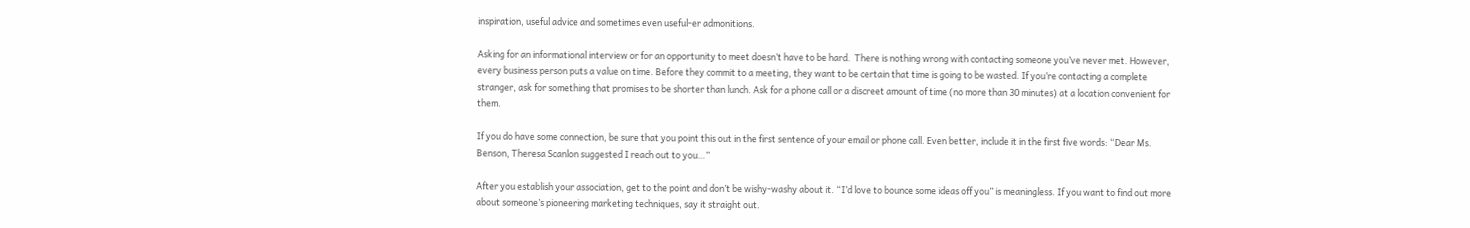inspiration, useful advice and sometimes even useful-er admonitions.

Asking for an informational interview or for an opportunity to meet doesn’t have to be hard.  There is nothing wrong with contacting someone you’ve never met. However, every business person puts a value on time. Before they commit to a meeting, they want to be certain that time is going to be wasted. If you’re contacting a complete stranger, ask for something that promises to be shorter than lunch. Ask for a phone call or a discreet amount of time (no more than 30 minutes) at a location convenient for them.

If you do have some connection, be sure that you point this out in the first sentence of your email or phone call. Even better, include it in the first five words: “Dear Ms. Benson, Theresa Scanlon suggested I reach out to you…”

After you establish your association, get to the point and don’t be wishy-washy about it. “I’d love to bounce some ideas off you” is meaningless. If you want to find out more about someone’s pioneering marketing techniques, say it straight out.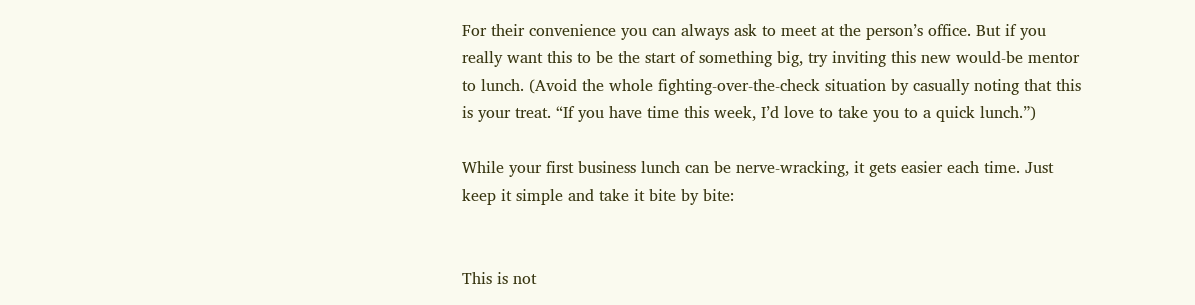For their convenience you can always ask to meet at the person’s office. But if you really want this to be the start of something big, try inviting this new would-be mentor to lunch. (Avoid the whole fighting-over-the-check situation by casually noting that this is your treat. “If you have time this week, I’d love to take you to a quick lunch.”)

While your first business lunch can be nerve-wracking, it gets easier each time. Just keep it simple and take it bite by bite:


This is not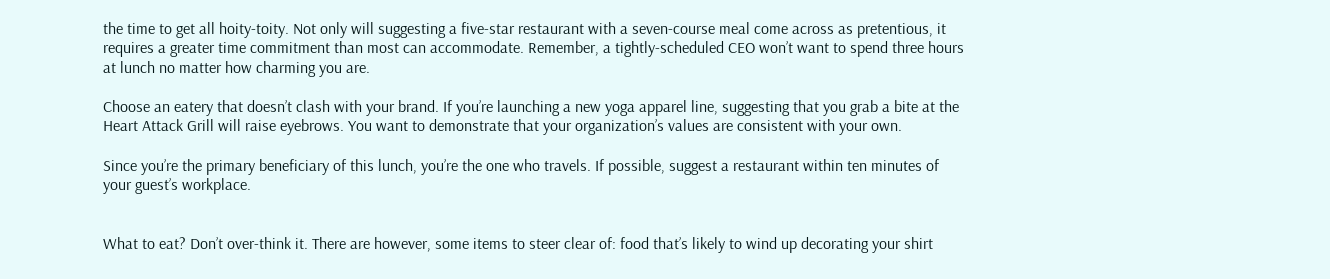the time to get all hoity-toity. Not only will suggesting a five-star restaurant with a seven-course meal come across as pretentious, it requires a greater time commitment than most can accommodate. Remember, a tightly-scheduled CEO won’t want to spend three hours at lunch no matter how charming you are.

Choose an eatery that doesn’t clash with your brand. If you’re launching a new yoga apparel line, suggesting that you grab a bite at the Heart Attack Grill will raise eyebrows. You want to demonstrate that your organization’s values are consistent with your own.

Since you’re the primary beneficiary of this lunch, you’re the one who travels. If possible, suggest a restaurant within ten minutes of your guest’s workplace.


What to eat? Don’t over-think it. There are however, some items to steer clear of: food that’s likely to wind up decorating your shirt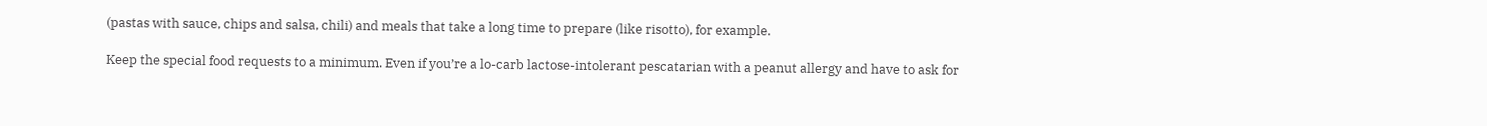(pastas with sauce, chips and salsa, chili) and meals that take a long time to prepare (like risotto), for example.

Keep the special food requests to a minimum. Even if you’re a lo-carb lactose-intolerant pescatarian with a peanut allergy and have to ask for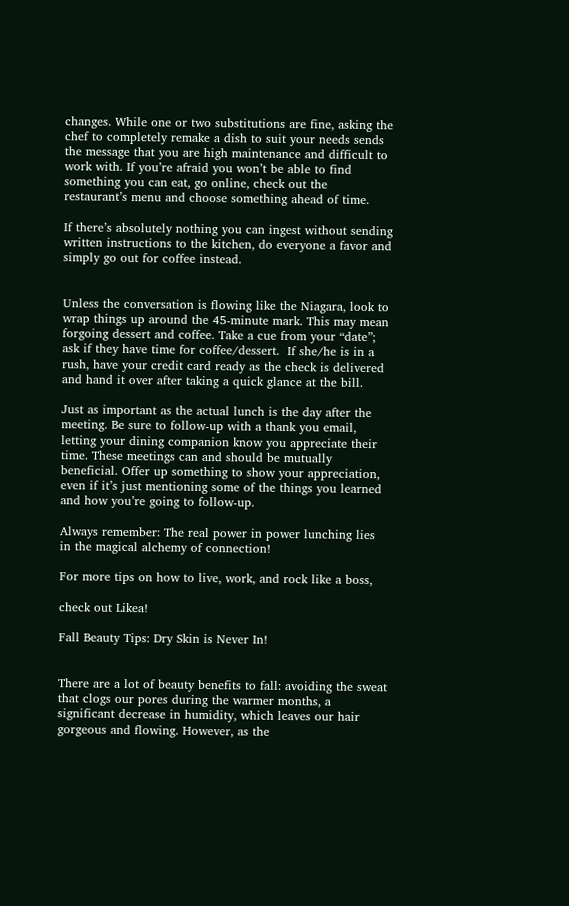changes. While one or two substitutions are fine, asking the chef to completely remake a dish to suit your needs sends the message that you are high maintenance and difficult to work with. If you’re afraid you won’t be able to find something you can eat, go online, check out the restaurant’s menu and choose something ahead of time.

If there’s absolutely nothing you can ingest without sending written instructions to the kitchen, do everyone a favor and simply go out for coffee instead.


Unless the conversation is flowing like the Niagara, look to wrap things up around the 45-minute mark. This may mean forgoing dessert and coffee. Take a cue from your “date”; ask if they have time for coffee/dessert.  If she/he is in a rush, have your credit card ready as the check is delivered and hand it over after taking a quick glance at the bill.

Just as important as the actual lunch is the day after the meeting. Be sure to follow-up with a thank you email, letting your dining companion know you appreciate their time. These meetings can and should be mutually beneficial. Offer up something to show your appreciation, even if it’s just mentioning some of the things you learned and how you’re going to follow-up.

Always remember: The real power in power lunching lies in the magical alchemy of connection!

For more tips on how to live, work, and rock like a boss,

check out Likea!

Fall Beauty Tips: Dry Skin is Never In!


There are a lot of beauty benefits to fall: avoiding the sweat that clogs our pores during the warmer months, a significant decrease in humidity, which leaves our hair gorgeous and flowing. However, as the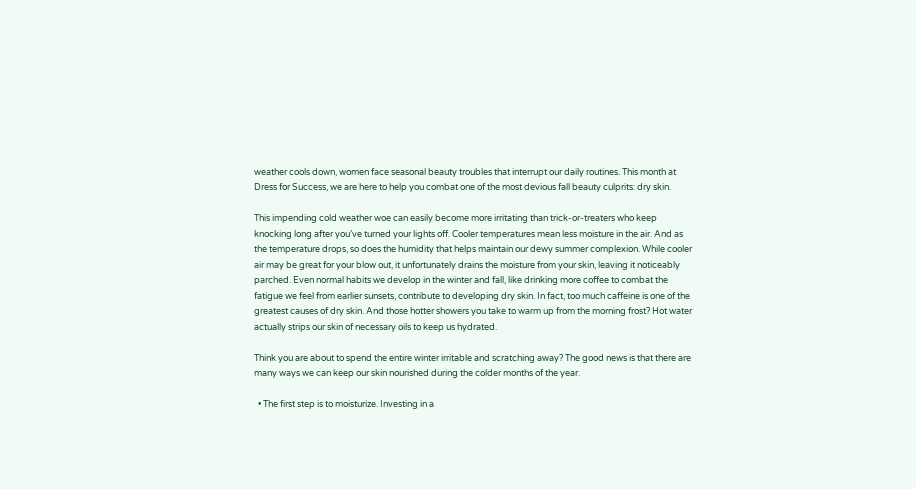weather cools down, women face seasonal beauty troubles that interrupt our daily routines. This month at Dress for Success, we are here to help you combat one of the most devious fall beauty culprits: dry skin.

This impending cold weather woe can easily become more irritating than trick-or-treaters who keep knocking long after you’ve turned your lights off. Cooler temperatures mean less moisture in the air. And as the temperature drops, so does the humidity that helps maintain our dewy summer complexion. While cooler air may be great for your blow out, it unfortunately drains the moisture from your skin, leaving it noticeably parched. Even normal habits we develop in the winter and fall, like drinking more coffee to combat the fatigue we feel from earlier sunsets, contribute to developing dry skin. In fact, too much caffeine is one of the greatest causes of dry skin. And those hotter showers you take to warm up from the morning frost? Hot water actually strips our skin of necessary oils to keep us hydrated.

Think you are about to spend the entire winter irritable and scratching away? The good news is that there are many ways we can keep our skin nourished during the colder months of the year.

  • The first step is to moisturize. Investing in a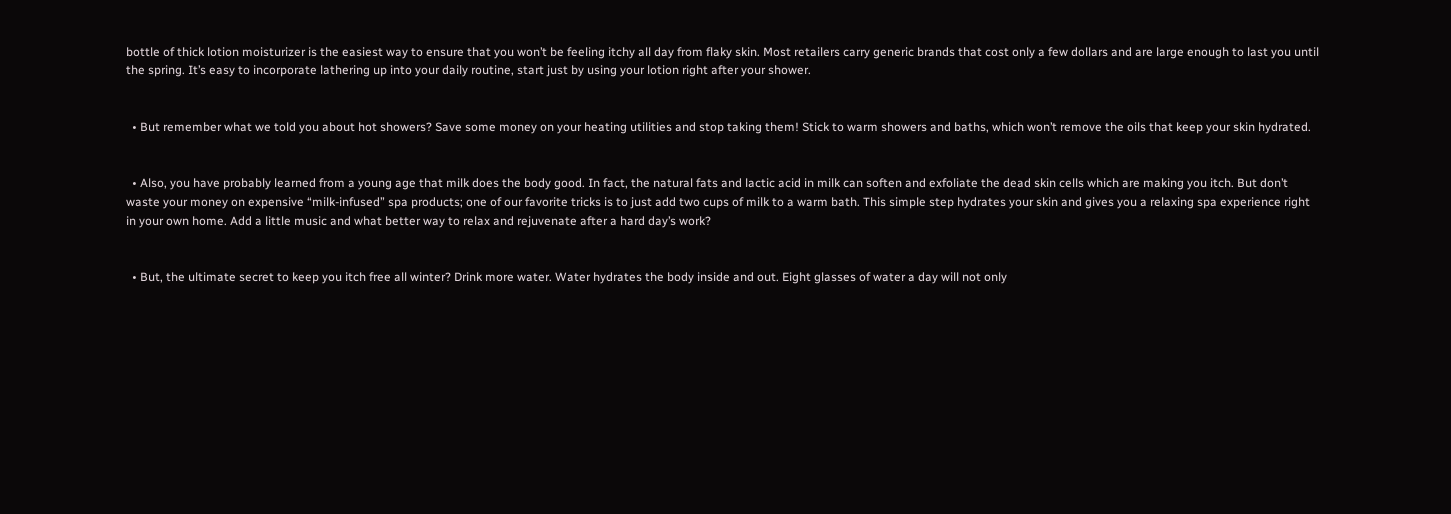bottle of thick lotion moisturizer is the easiest way to ensure that you won’t be feeling itchy all day from flaky skin. Most retailers carry generic brands that cost only a few dollars and are large enough to last you until the spring. It’s easy to incorporate lathering up into your daily routine, start just by using your lotion right after your shower.


  • But remember what we told you about hot showers? Save some money on your heating utilities and stop taking them! Stick to warm showers and baths, which won’t remove the oils that keep your skin hydrated.


  • Also, you have probably learned from a young age that milk does the body good. In fact, the natural fats and lactic acid in milk can soften and exfoliate the dead skin cells which are making you itch. But don’t waste your money on expensive “milk-infused” spa products; one of our favorite tricks is to just add two cups of milk to a warm bath. This simple step hydrates your skin and gives you a relaxing spa experience right in your own home. Add a little music and what better way to relax and rejuvenate after a hard day’s work?


  • But, the ultimate secret to keep you itch free all winter? Drink more water. Water hydrates the body inside and out. Eight glasses of water a day will not only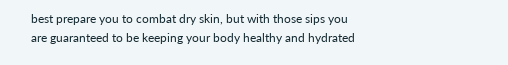best prepare you to combat dry skin, but with those sips you are guaranteed to be keeping your body healthy and hydrated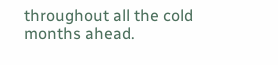throughout all the cold months ahead.